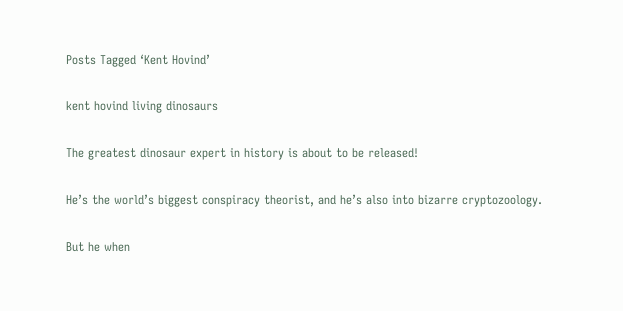Posts Tagged ‘Kent Hovind’

kent hovind living dinosaurs

The greatest dinosaur expert in history is about to be released!

He’s the world’s biggest conspiracy theorist, and he’s also into bizarre cryptozoology.

But he when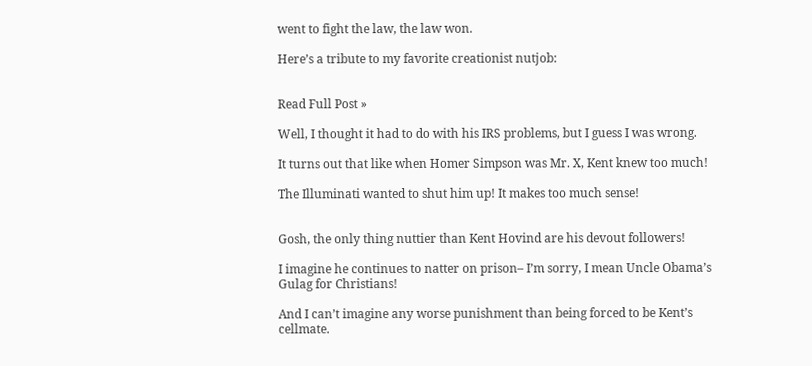went to fight the law, the law won.

Here’s a tribute to my favorite creationist nutjob:


Read Full Post »

Well, I thought it had to do with his IRS problems, but I guess I was wrong.

It turns out that like when Homer Simpson was Mr. X, Kent knew too much!

The Illuminati wanted to shut him up! It makes too much sense!


Gosh, the only thing nuttier than Kent Hovind are his devout followers!

I imagine he continues to natter on prison– I’m sorry, I mean Uncle Obama’s Gulag for Christians!

And I can’t imagine any worse punishment than being forced to be Kent’s cellmate.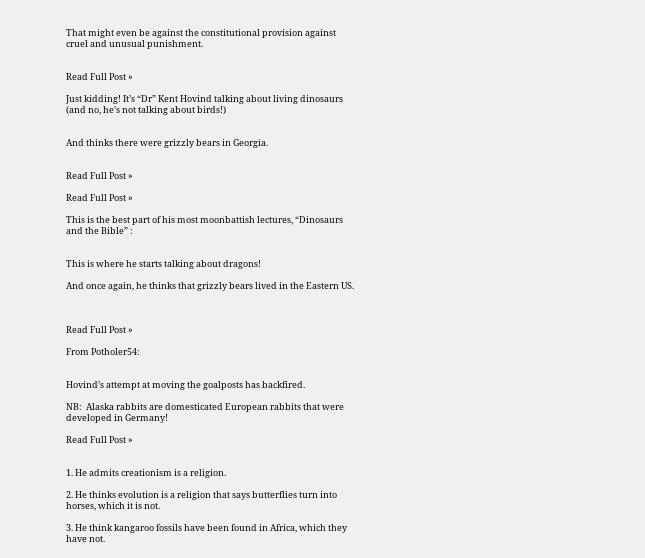That might even be against the constitutional provision against cruel and unusual punishment.


Read Full Post »

Just kidding! It’s “Dr” Kent Hovind talking about living dinosaurs (and no, he’s not talking about birds!)


And thinks there were grizzly bears in Georgia.


Read Full Post »

Read Full Post »

This is the best part of his most moonbattish lectures, “Dinosaurs and the Bible” :


This is where he starts talking about dragons!

And once again, he thinks that grizzly bears lived in the Eastern US.



Read Full Post »

From Potholer54:


Hovind’s attempt at moving the goalposts has backfired.

NB:  Alaska rabbits are domesticated European rabbits that were developed in Germany!

Read Full Post »


1. He admits creationism is a religion.

2. He thinks evolution is a religion that says butterflies turn into horses, which it is not.

3. He think kangaroo fossils have been found in Africa, which they have not.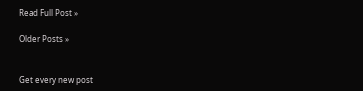Read Full Post »

Older Posts »


Get every new post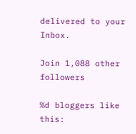delivered to your Inbox.

Join 1,088 other followers

%d bloggers like this: